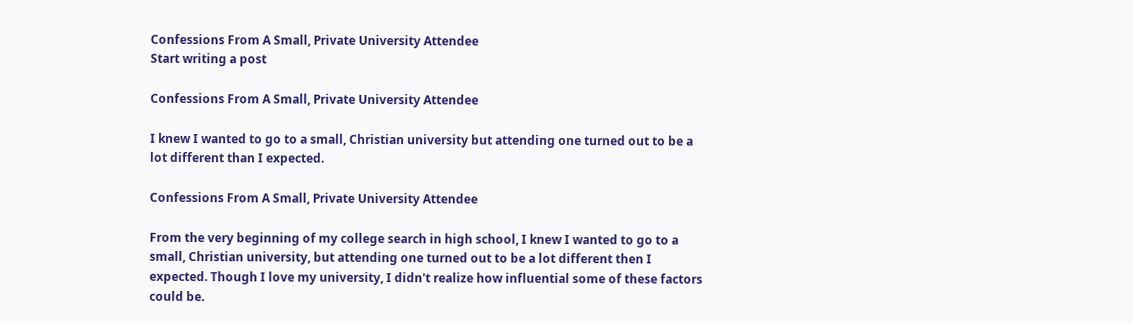Confessions From A Small, Private University Attendee
Start writing a post

Confessions From A Small, Private University Attendee

I knew I wanted to go to a small, Christian university but attending one turned out to be a lot different than I expected.

Confessions From A Small, Private University Attendee

From the very beginning of my college search in high school, I knew I wanted to go to a small, Christian university, but attending one turned out to be a lot different then I expected. Though I love my university, I didn't realize how influential some of these factors could be.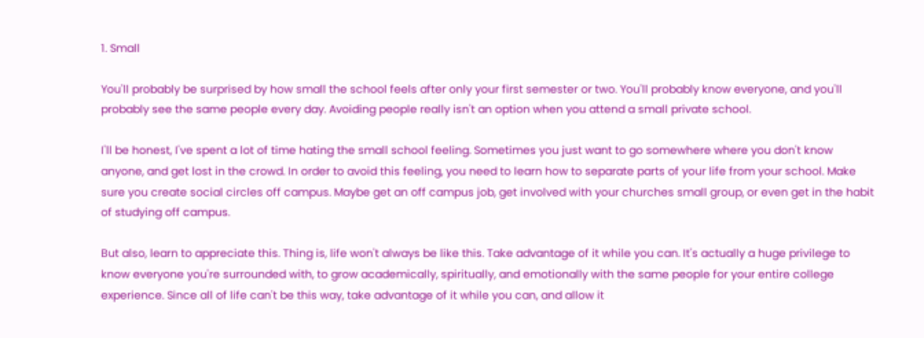1. Small

You'll probably be surprised by how small the school feels after only your first semester or two. You'll probably know everyone, and you'll probably see the same people every day. Avoiding people really isn't an option when you attend a small private school.

I'll be honest, I've spent a lot of time hating the small school feeling. Sometimes you just want to go somewhere where you don't know anyone, and get lost in the crowd. In order to avoid this feeling, you need to learn how to separate parts of your life from your school. Make sure you create social circles off campus. Maybe get an off campus job, get involved with your churches small group, or even get in the habit of studying off campus.

But also, learn to appreciate this. Thing is, life won't always be like this. Take advantage of it while you can. It's actually a huge privilege to know everyone you're surrounded with, to grow academically, spiritually, and emotionally with the same people for your entire college experience. Since all of life can't be this way, take advantage of it while you can, and allow it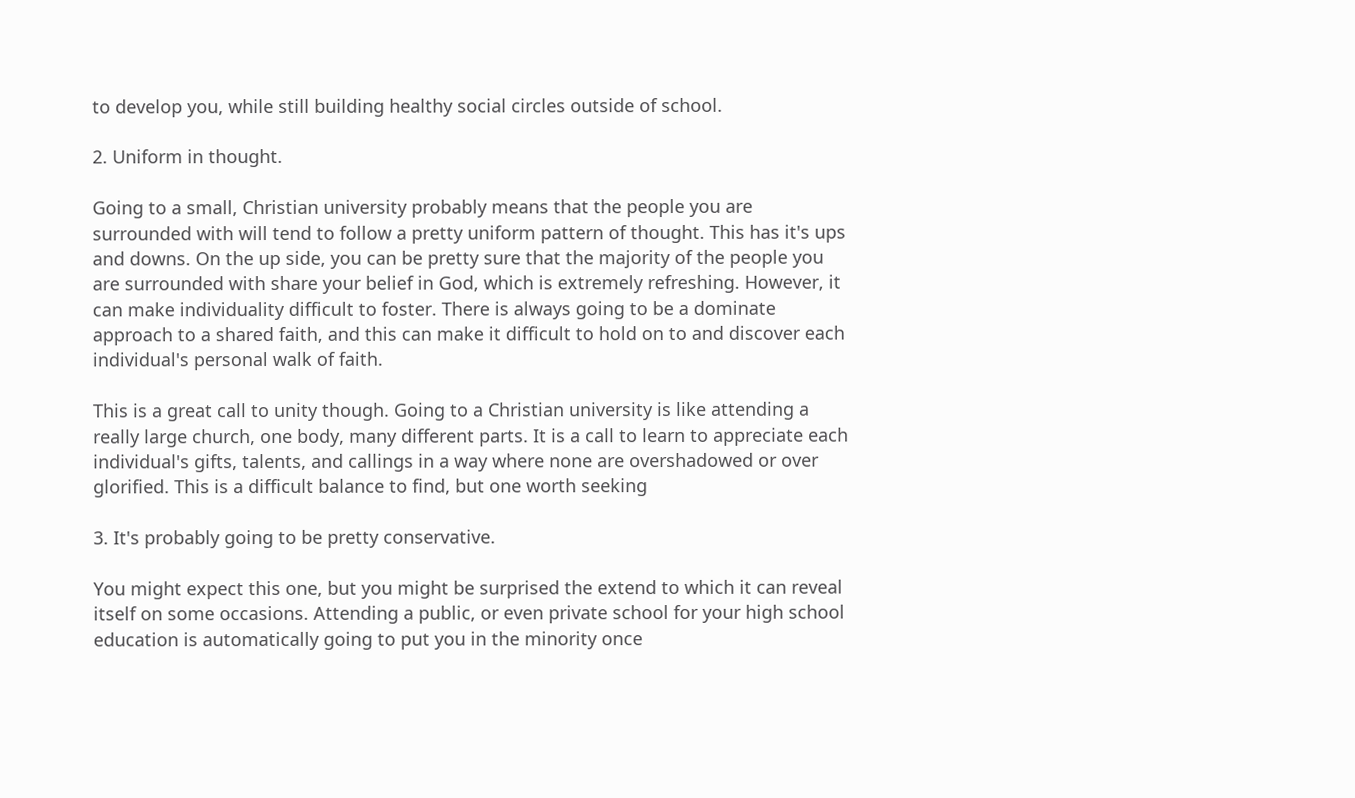to develop you, while still building healthy social circles outside of school.

2. Uniform in thought.

Going to a small, Christian university probably means that the people you are surrounded with will tend to follow a pretty uniform pattern of thought. This has it's ups and downs. On the up side, you can be pretty sure that the majority of the people you are surrounded with share your belief in God, which is extremely refreshing. However, it can make individuality difficult to foster. There is always going to be a dominate approach to a shared faith, and this can make it difficult to hold on to and discover each individual's personal walk of faith.

This is a great call to unity though. Going to a Christian university is like attending a really large church, one body, many different parts. It is a call to learn to appreciate each individual's gifts, talents, and callings in a way where none are overshadowed or over glorified. This is a difficult balance to find, but one worth seeking

3. It's probably going to be pretty conservative.

You might expect this one, but you might be surprised the extend to which it can reveal itself on some occasions. Attending a public, or even private school for your high school education is automatically going to put you in the minority once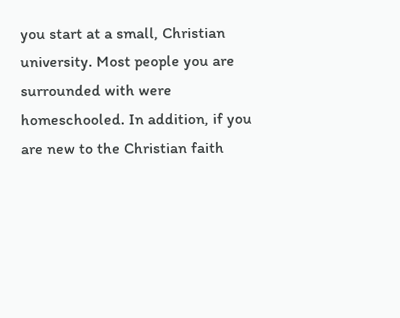you start at a small, Christian university. Most people you are surrounded with were homeschooled. In addition, if you are new to the Christian faith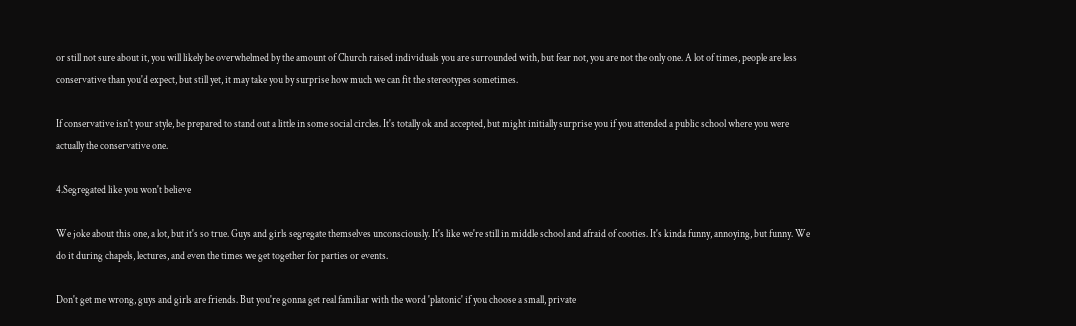or still not sure about it, you will likely be overwhelmed by the amount of Church raised individuals you are surrounded with, but fear not, you are not the only one. A lot of times, people are less conservative than you'd expect, but still yet, it may take you by surprise how much we can fit the stereotypes sometimes.

If conservative isn't your style, be prepared to stand out a little in some social circles. It's totally ok and accepted, but might initially surprise you if you attended a public school where you were actually the conservative one.

4.Segregated like you won't believe

We joke about this one, a lot, but it's so true. Guys and girls segregate themselves unconsciously. It's like we're still in middle school and afraid of cooties. It's kinda funny, annoying, but funny. We do it during chapels, lectures, and even the times we get together for parties or events.

Don't get me wrong, guys and girls are friends. But you're gonna get real familiar with the word 'platonic' if you choose a small, private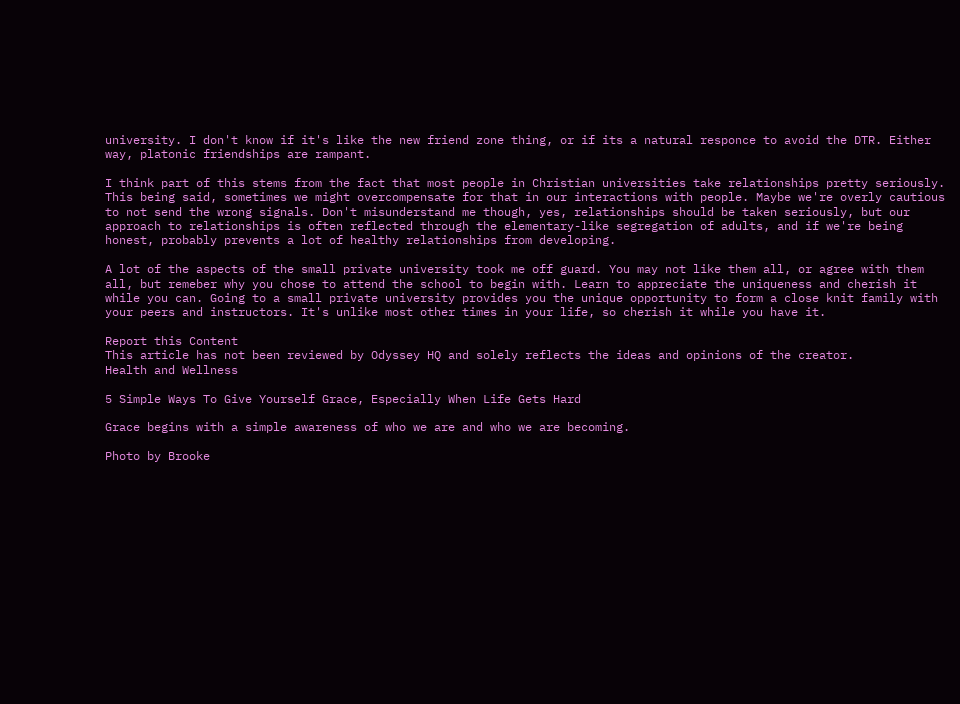university. I don't know if it's like the new friend zone thing, or if its a natural responce to avoid the DTR. Either way, platonic friendships are rampant.

I think part of this stems from the fact that most people in Christian universities take relationships pretty seriously. This being said, sometimes we might overcompensate for that in our interactions with people. Maybe we're overly cautious to not send the wrong signals. Don't misunderstand me though, yes, relationships should be taken seriously, but our approach to relationships is often reflected through the elementary-like segregation of adults, and if we're being honest, probably prevents a lot of healthy relationships from developing.

A lot of the aspects of the small private university took me off guard. You may not like them all, or agree with them all, but remeber why you chose to attend the school to begin with. Learn to appreciate the uniqueness and cherish it while you can. Going to a small private university provides you the unique opportunity to form a close knit family with your peers and instructors. It's unlike most other times in your life, so cherish it while you have it.

Report this Content
This article has not been reviewed by Odyssey HQ and solely reflects the ideas and opinions of the creator.
Health and Wellness

5 Simple Ways To Give Yourself Grace, Especially When Life Gets Hard

Grace begins with a simple awareness of who we are and who we are becoming.

Photo by Brooke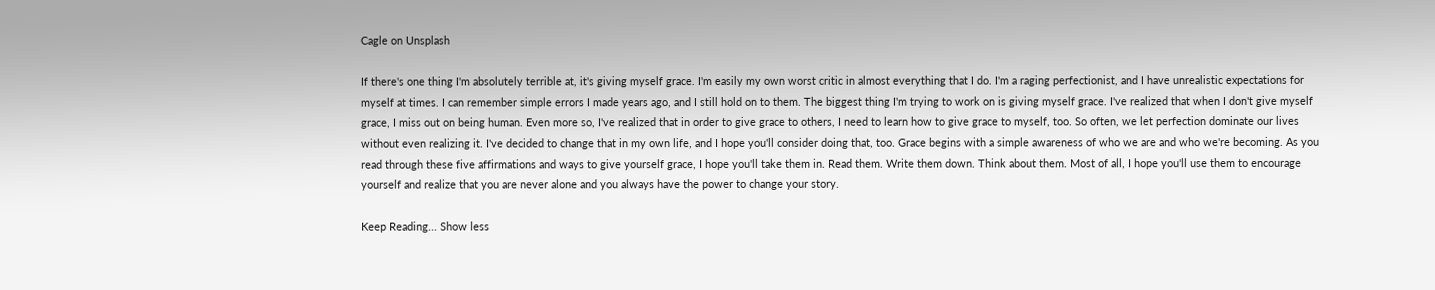Cagle on Unsplash

If there's one thing I'm absolutely terrible at, it's giving myself grace. I'm easily my own worst critic in almost everything that I do. I'm a raging perfectionist, and I have unrealistic expectations for myself at times. I can remember simple errors I made years ago, and I still hold on to them. The biggest thing I'm trying to work on is giving myself grace. I've realized that when I don't give myself grace, I miss out on being human. Even more so, I've realized that in order to give grace to others, I need to learn how to give grace to myself, too. So often, we let perfection dominate our lives without even realizing it. I've decided to change that in my own life, and I hope you'll consider doing that, too. Grace begins with a simple awareness of who we are and who we're becoming. As you read through these five affirmations and ways to give yourself grace, I hope you'll take them in. Read them. Write them down. Think about them. Most of all, I hope you'll use them to encourage yourself and realize that you are never alone and you always have the power to change your story.

Keep Reading... Show less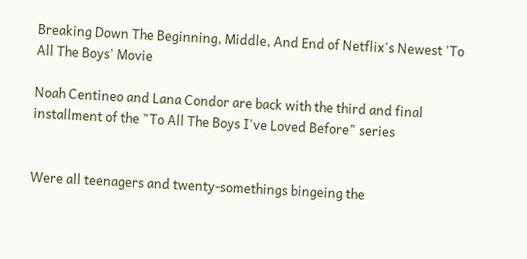Breaking Down The Beginning, Middle, And End of Netflix's Newest 'To All The Boys' Movie

Noah Centineo and Lana Condor are back with the third and final installment of the "To All The Boys I've Loved Before" series


Were all teenagers and twenty-somethings bingeing the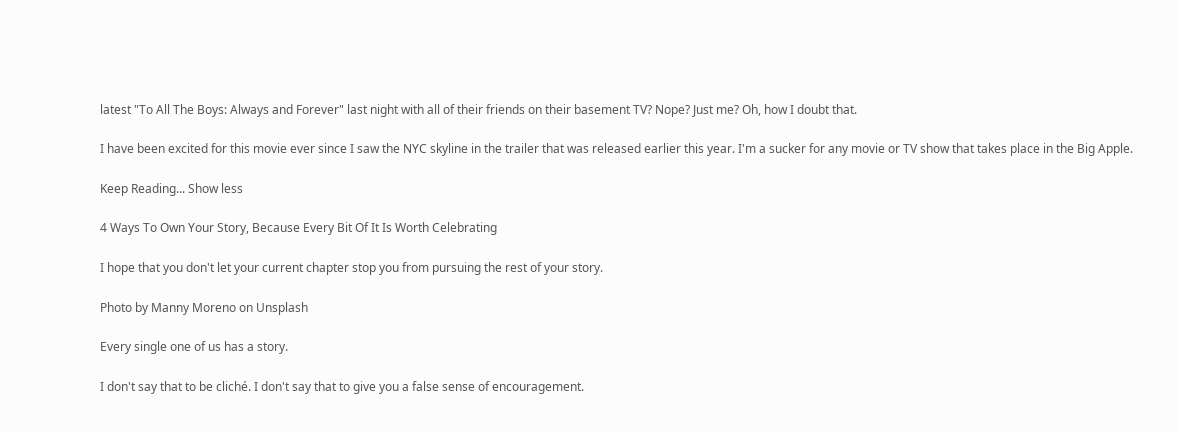latest "To All The Boys: Always and Forever" last night with all of their friends on their basement TV? Nope? Just me? Oh, how I doubt that.

I have been excited for this movie ever since I saw the NYC skyline in the trailer that was released earlier this year. I'm a sucker for any movie or TV show that takes place in the Big Apple.

Keep Reading... Show less

4 Ways To Own Your Story, Because Every Bit Of It Is Worth Celebrating

I hope that you don't let your current chapter stop you from pursuing the rest of your story.

Photo by Manny Moreno on Unsplash

Every single one of us has a story.

I don't say that to be cliché. I don't say that to give you a false sense of encouragement.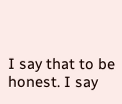I say that to be honest. I say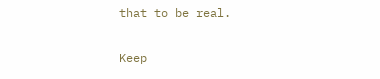that to be real.

Keep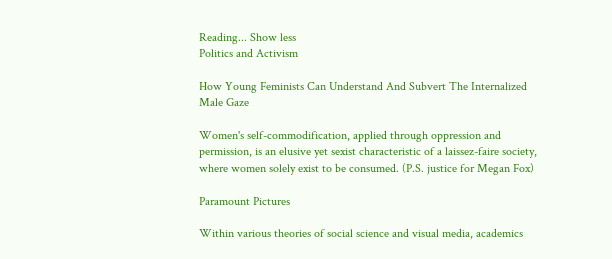Reading... Show less
Politics and Activism

How Young Feminists Can Understand And Subvert The Internalized Male Gaze

Women's self-commodification, applied through oppression and permission, is an elusive yet sexist characteristic of a laissez-faire society, where women solely exist to be consumed. (P.S. justice for Megan Fox)

Paramount Pictures

Within various theories of social science and visual media, academics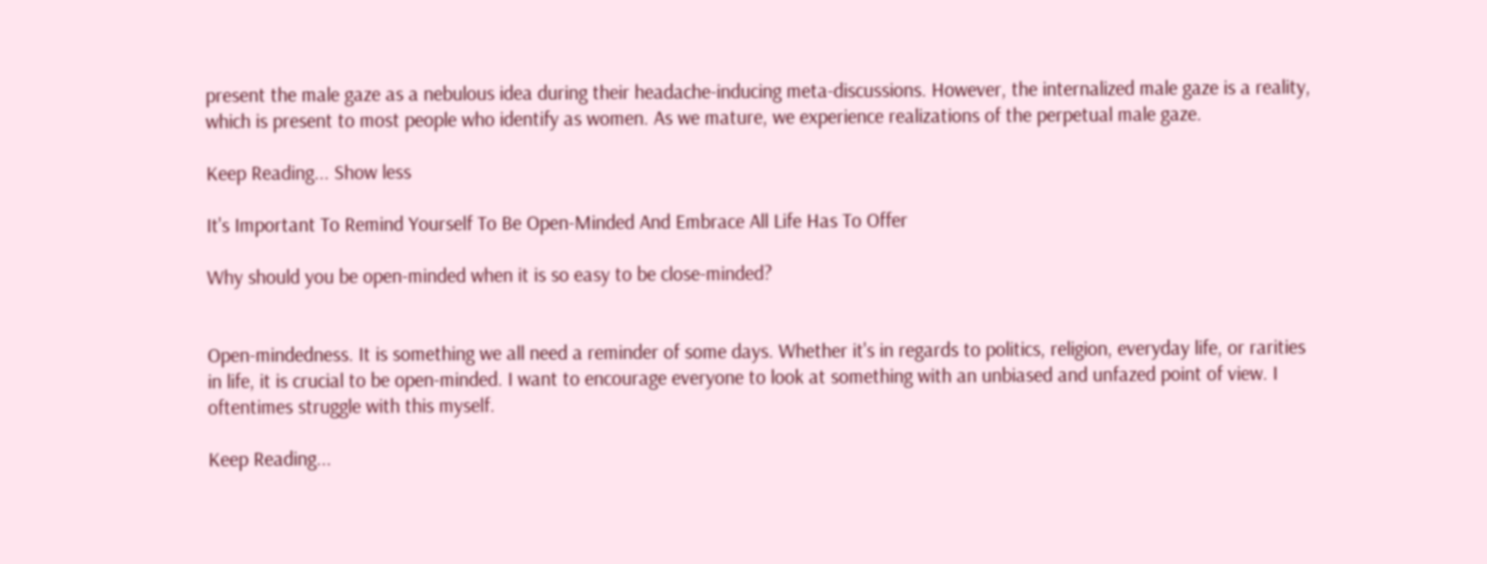present the male gaze as a nebulous idea during their headache-inducing meta-discussions. However, the internalized male gaze is a reality, which is present to most people who identify as women. As we mature, we experience realizations of the perpetual male gaze.

Keep Reading... Show less

It's Important To Remind Yourself To Be Open-Minded And Embrace All Life Has To Offer

Why should you be open-minded when it is so easy to be close-minded?


Open-mindedness. It is something we all need a reminder of some days. Whether it's in regards to politics, religion, everyday life, or rarities in life, it is crucial to be open-minded. I want to encourage everyone to look at something with an unbiased and unfazed point of view. I oftentimes struggle with this myself.

Keep Reading...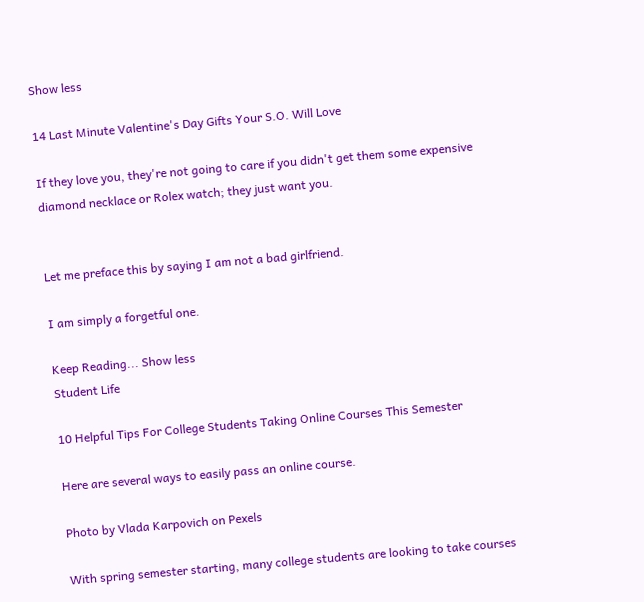Show less

14 Last Minute Valentine's Day Gifts Your S.O. Will Love

If they love you, they're not going to care if you didn't get them some expensive diamond necklace or Rolex watch; they just want you.


Let me preface this by saying I am not a bad girlfriend.

I am simply a forgetful one.

Keep Reading... Show less
Student Life

10 Helpful Tips For College Students Taking Online Courses This Semester

Here are several ways to easily pass an online course.

Photo by Vlada Karpovich on Pexels

With spring semester starting, many college students are looking to take courses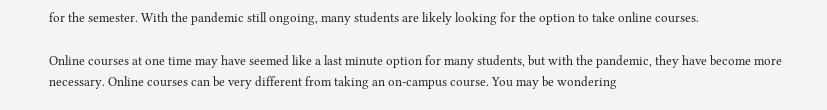for the semester. With the pandemic still ongoing, many students are likely looking for the option to take online courses.

Online courses at one time may have seemed like a last minute option for many students, but with the pandemic, they have become more necessary. Online courses can be very different from taking an on-campus course. You may be wondering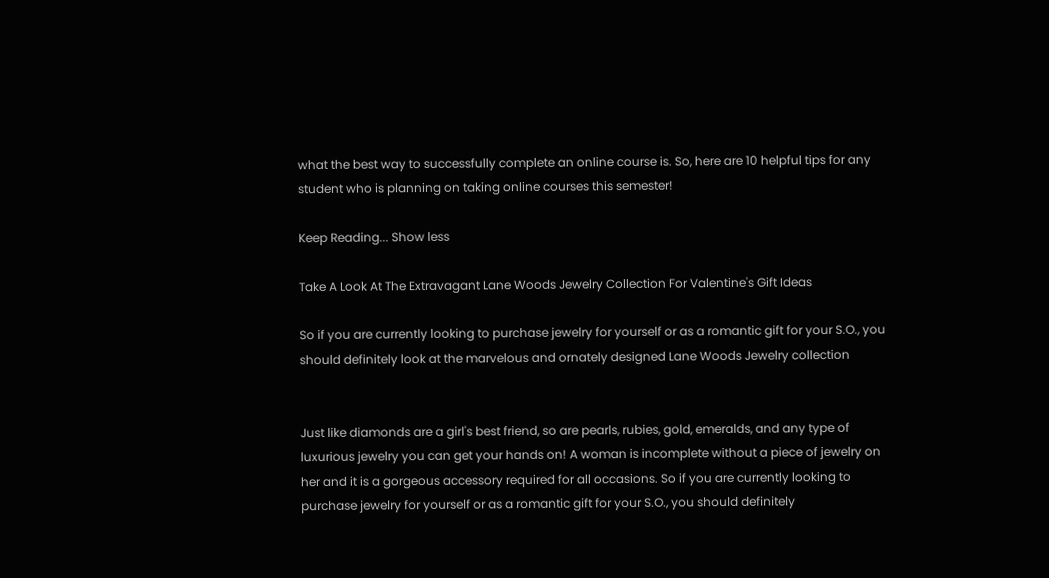what the best way to successfully complete an online course is. So, here are 10 helpful tips for any student who is planning on taking online courses this semester!

Keep Reading... Show less

Take A Look At The Extravagant Lane Woods Jewelry Collection For Valentine's Gift Ideas

So if you are currently looking to purchase jewelry for yourself or as a romantic gift for your S.O., you should definitely look at the marvelous and ornately designed Lane Woods Jewelry collection


Just like diamonds are a girl's best friend, so are pearls, rubies, gold, emeralds, and any type of luxurious jewelry you can get your hands on! A woman is incomplete without a piece of jewelry on her and it is a gorgeous accessory required for all occasions. So if you are currently looking to purchase jewelry for yourself or as a romantic gift for your S.O., you should definitely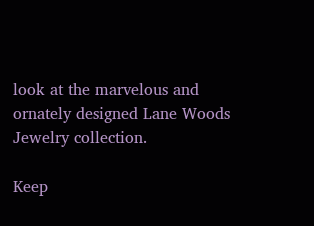look at the marvelous and ornately designed Lane Woods Jewelry collection.

Keep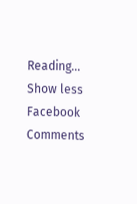Reading... Show less
Facebook Comments